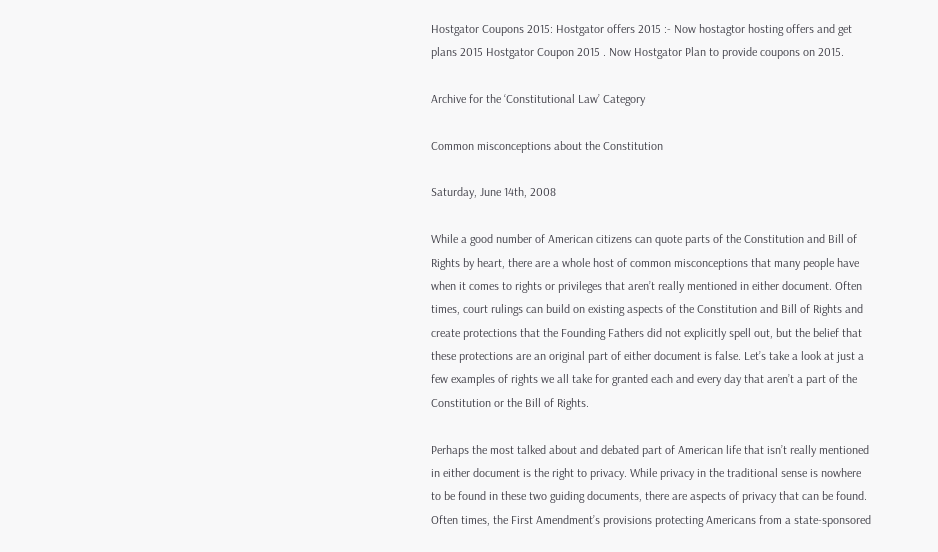Hostgator Coupons 2015: Hostgator offers 2015 :- Now hostagtor hosting offers and get plans 2015 Hostgator Coupon 2015 . Now Hostgator Plan to provide coupons on 2015.

Archive for the ‘Constitutional Law’ Category

Common misconceptions about the Constitution

Saturday, June 14th, 2008

While a good number of American citizens can quote parts of the Constitution and Bill of Rights by heart, there are a whole host of common misconceptions that many people have when it comes to rights or privileges that aren’t really mentioned in either document. Often times, court rulings can build on existing aspects of the Constitution and Bill of Rights and create protections that the Founding Fathers did not explicitly spell out, but the belief that these protections are an original part of either document is false. Let’s take a look at just a few examples of rights we all take for granted each and every day that aren’t a part of the Constitution or the Bill of Rights.

Perhaps the most talked about and debated part of American life that isn’t really mentioned in either document is the right to privacy. While privacy in the traditional sense is nowhere to be found in these two guiding documents, there are aspects of privacy that can be found. Often times, the First Amendment’s provisions protecting Americans from a state-sponsored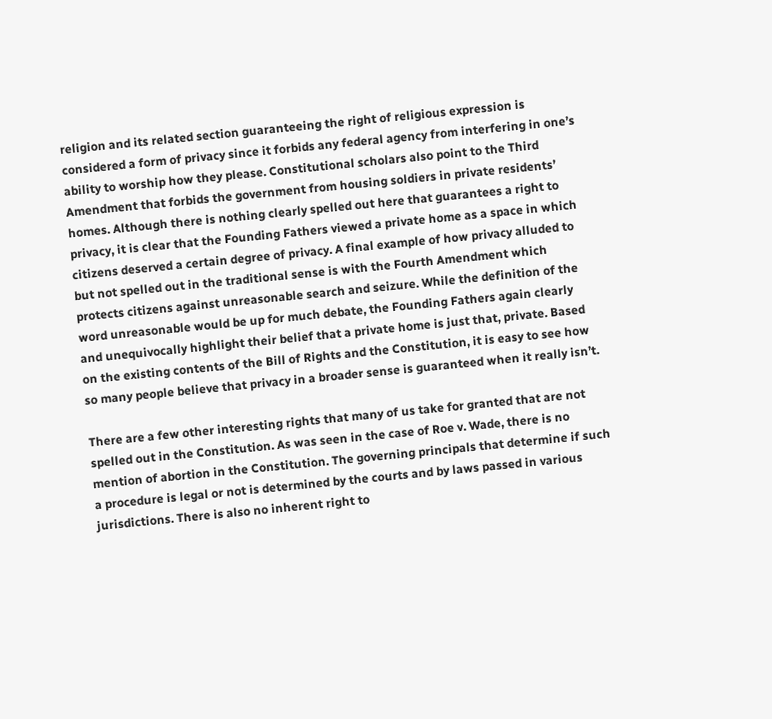religion and its related section guaranteeing the right of religious expression is considered a form of privacy since it forbids any federal agency from interfering in one’s ability to worship how they please. Constitutional scholars also point to the Third Amendment that forbids the government from housing soldiers in private residents’ homes. Although there is nothing clearly spelled out here that guarantees a right to privacy, it is clear that the Founding Fathers viewed a private home as a space in which citizens deserved a certain degree of privacy. A final example of how privacy alluded to but not spelled out in the traditional sense is with the Fourth Amendment which protects citizens against unreasonable search and seizure. While the definition of the word unreasonable would be up for much debate, the Founding Fathers again clearly and unequivocally highlight their belief that a private home is just that, private. Based on the existing contents of the Bill of Rights and the Constitution, it is easy to see how so many people believe that privacy in a broader sense is guaranteed when it really isn’t.

There are a few other interesting rights that many of us take for granted that are not spelled out in the Constitution. As was seen in the case of Roe v. Wade, there is no mention of abortion in the Constitution. The governing principals that determine if such a procedure is legal or not is determined by the courts and by laws passed in various jurisdictions. There is also no inherent right to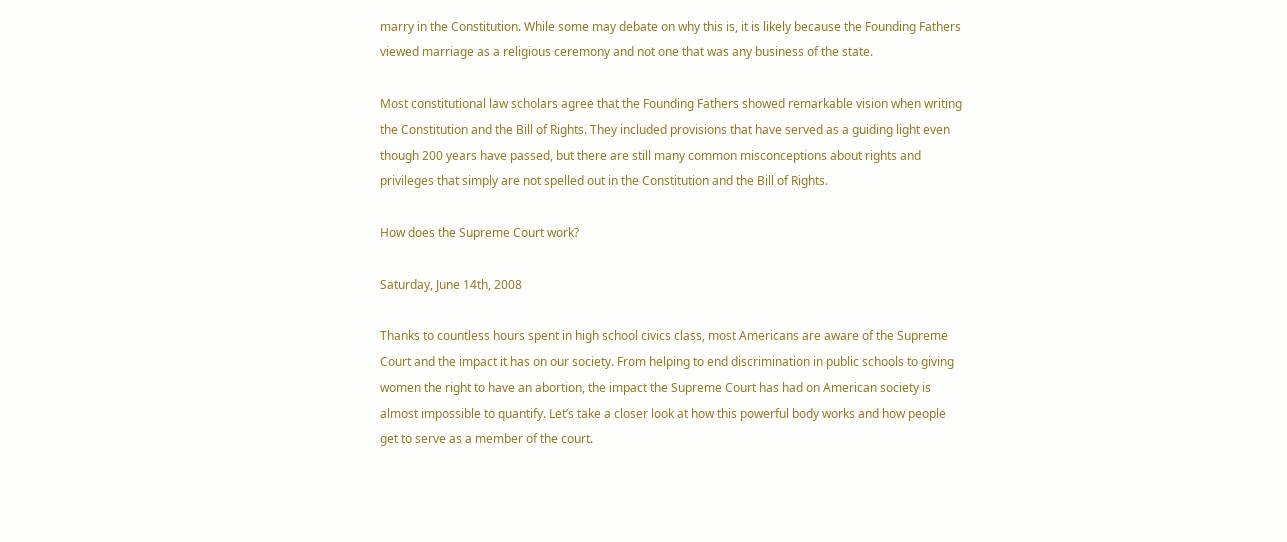marry in the Constitution. While some may debate on why this is, it is likely because the Founding Fathers viewed marriage as a religious ceremony and not one that was any business of the state.

Most constitutional law scholars agree that the Founding Fathers showed remarkable vision when writing the Constitution and the Bill of Rights. They included provisions that have served as a guiding light even though 200 years have passed, but there are still many common misconceptions about rights and privileges that simply are not spelled out in the Constitution and the Bill of Rights.

How does the Supreme Court work?

Saturday, June 14th, 2008

Thanks to countless hours spent in high school civics class, most Americans are aware of the Supreme Court and the impact it has on our society. From helping to end discrimination in public schools to giving women the right to have an abortion, the impact the Supreme Court has had on American society is almost impossible to quantify. Let’s take a closer look at how this powerful body works and how people get to serve as a member of the court.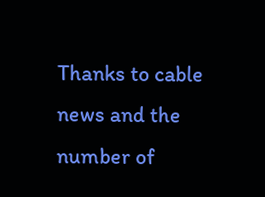Thanks to cable news and the number of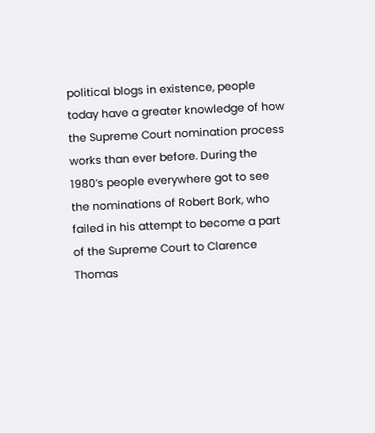political blogs in existence, people today have a greater knowledge of how the Supreme Court nomination process works than ever before. During the 1980’s people everywhere got to see the nominations of Robert Bork, who failed in his attempt to become a part of the Supreme Court to Clarence Thomas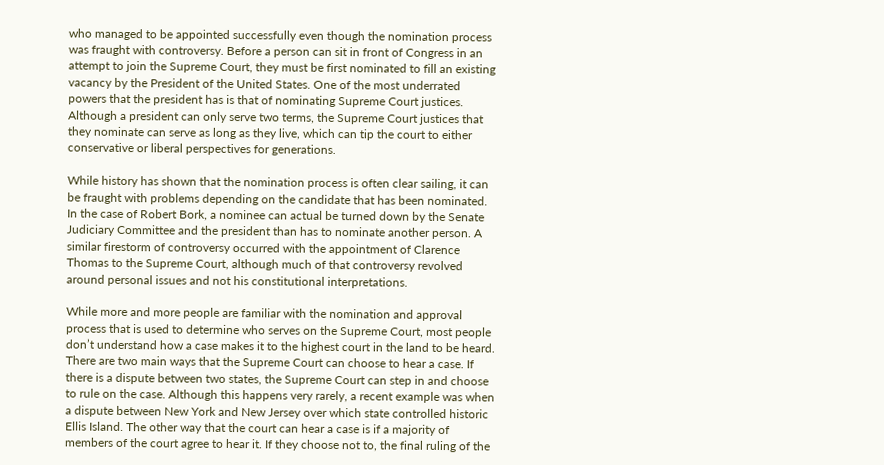who managed to be appointed successfully even though the nomination process was fraught with controversy. Before a person can sit in front of Congress in an attempt to join the Supreme Court, they must be first nominated to fill an existing vacancy by the President of the United States. One of the most underrated powers that the president has is that of nominating Supreme Court justices. Although a president can only serve two terms, the Supreme Court justices that they nominate can serve as long as they live, which can tip the court to either conservative or liberal perspectives for generations.

While history has shown that the nomination process is often clear sailing, it can be fraught with problems depending on the candidate that has been nominated. In the case of Robert Bork, a nominee can actual be turned down by the Senate Judiciary Committee and the president than has to nominate another person. A similar firestorm of controversy occurred with the appointment of Clarence Thomas to the Supreme Court, although much of that controversy revolved around personal issues and not his constitutional interpretations.

While more and more people are familiar with the nomination and approval process that is used to determine who serves on the Supreme Court, most people don’t understand how a case makes it to the highest court in the land to be heard. There are two main ways that the Supreme Court can choose to hear a case. If there is a dispute between two states, the Supreme Court can step in and choose to rule on the case. Although this happens very rarely, a recent example was when a dispute between New York and New Jersey over which state controlled historic Ellis Island. The other way that the court can hear a case is if a majority of members of the court agree to hear it. If they choose not to, the final ruling of the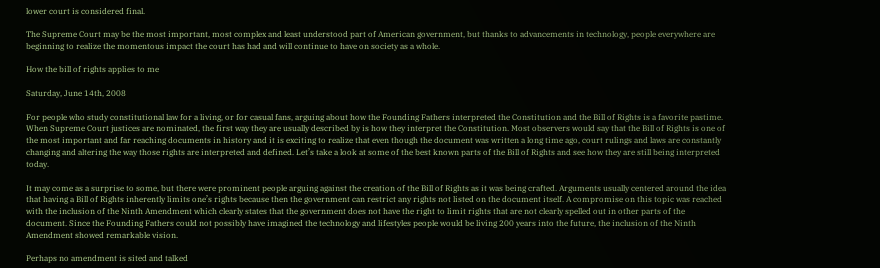lower court is considered final.

The Supreme Court may be the most important, most complex and least understood part of American government, but thanks to advancements in technology, people everywhere are beginning to realize the momentous impact the court has had and will continue to have on society as a whole.

How the bill of rights applies to me

Saturday, June 14th, 2008

For people who study constitutional law for a living, or for casual fans, arguing about how the Founding Fathers interpreted the Constitution and the Bill of Rights is a favorite pastime. When Supreme Court justices are nominated, the first way they are usually described by is how they interpret the Constitution. Most observers would say that the Bill of Rights is one of the most important and far reaching documents in history and it is exciting to realize that even though the document was written a long time ago, court rulings and laws are constantly changing and altering the way those rights are interpreted and defined. Let’s take a look at some of the best known parts of the Bill of Rights and see how they are still being interpreted today.

It may come as a surprise to some, but there were prominent people arguing against the creation of the Bill of Rights as it was being crafted. Arguments usually centered around the idea that having a Bill of Rights inherently limits one’s rights because then the government can restrict any rights not listed on the document itself. A compromise on this topic was reached with the inclusion of the Ninth Amendment which clearly states that the government does not have the right to limit rights that are not clearly spelled out in other parts of the document. Since the Founding Fathers could not possibly have imagined the technology and lifestyles people would be living 200 years into the future, the inclusion of the Ninth Amendment showed remarkable vision.

Perhaps no amendment is sited and talked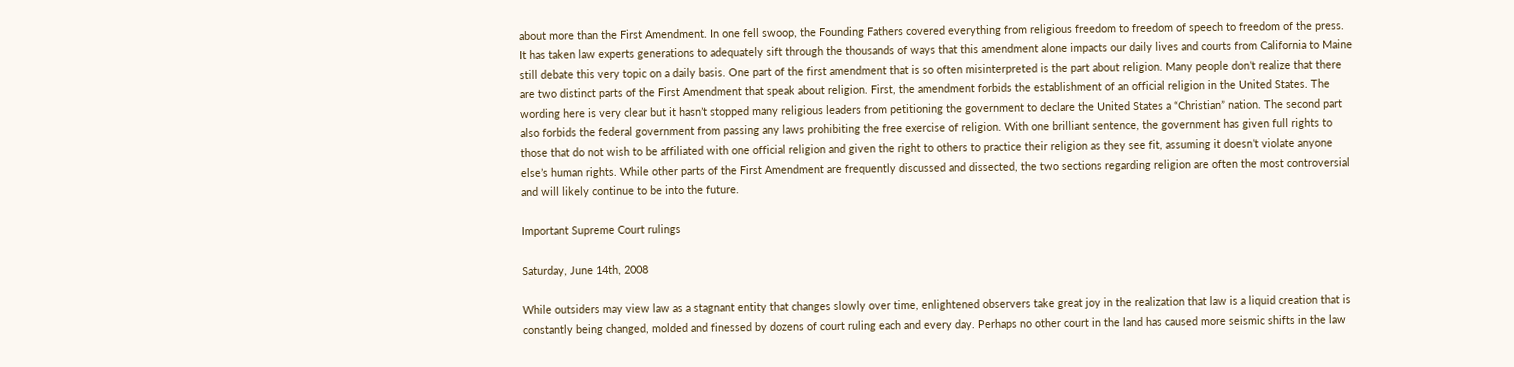about more than the First Amendment. In one fell swoop, the Founding Fathers covered everything from religious freedom to freedom of speech to freedom of the press. It has taken law experts generations to adequately sift through the thousands of ways that this amendment alone impacts our daily lives and courts from California to Maine still debate this very topic on a daily basis. One part of the first amendment that is so often misinterpreted is the part about religion. Many people don’t realize that there are two distinct parts of the First Amendment that speak about religion. First, the amendment forbids the establishment of an official religion in the United States. The wording here is very clear but it hasn’t stopped many religious leaders from petitioning the government to declare the United States a “Christian” nation. The second part also forbids the federal government from passing any laws prohibiting the free exercise of religion. With one brilliant sentence, the government has given full rights to those that do not wish to be affiliated with one official religion and given the right to others to practice their religion as they see fit, assuming it doesn’t violate anyone else’s human rights. While other parts of the First Amendment are frequently discussed and dissected, the two sections regarding religion are often the most controversial and will likely continue to be into the future.

Important Supreme Court rulings

Saturday, June 14th, 2008

While outsiders may view law as a stagnant entity that changes slowly over time, enlightened observers take great joy in the realization that law is a liquid creation that is constantly being changed, molded and finessed by dozens of court ruling each and every day. Perhaps no other court in the land has caused more seismic shifts in the law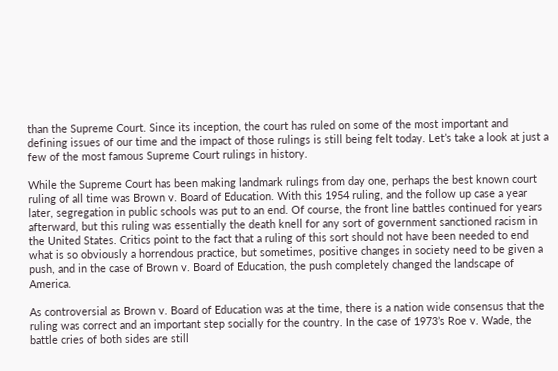than the Supreme Court. Since its inception, the court has ruled on some of the most important and defining issues of our time and the impact of those rulings is still being felt today. Let’s take a look at just a few of the most famous Supreme Court rulings in history.

While the Supreme Court has been making landmark rulings from day one, perhaps the best known court ruling of all time was Brown v. Board of Education. With this 1954 ruling, and the follow up case a year later, segregation in public schools was put to an end. Of course, the front line battles continued for years afterward, but this ruling was essentially the death knell for any sort of government sanctioned racism in the United States. Critics point to the fact that a ruling of this sort should not have been needed to end what is so obviously a horrendous practice, but sometimes, positive changes in society need to be given a push, and in the case of Brown v. Board of Education, the push completely changed the landscape of America.

As controversial as Brown v. Board of Education was at the time, there is a nation wide consensus that the ruling was correct and an important step socially for the country. In the case of 1973’s Roe v. Wade, the battle cries of both sides are still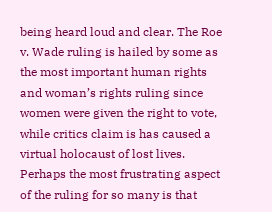being heard loud and clear. The Roe v. Wade ruling is hailed by some as the most important human rights and woman’s rights ruling since women were given the right to vote, while critics claim is has caused a virtual holocaust of lost lives. Perhaps the most frustrating aspect of the ruling for so many is that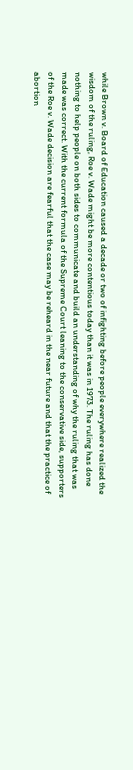while Brown v. Board of Education caused a decade or two of infighting before people everywhere realized the wisdom of the ruling, Roe v. Wade might be more contentious today than it was in 1973. The ruling has done nothing to help people on both sides to communicate and build an understanding of why the ruling that was made was correct. With the current formula of the Supreme Court leaning to the conservative side, supporters of the Roe v. Wade decision are fearful that the case may be reheard in the near future and that the practice of abortion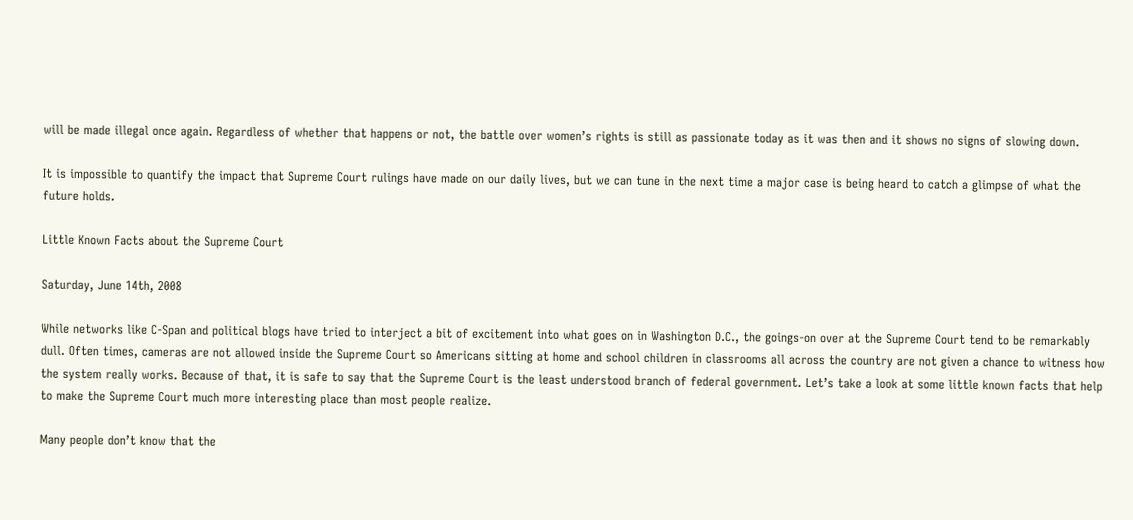will be made illegal once again. Regardless of whether that happens or not, the battle over women’s rights is still as passionate today as it was then and it shows no signs of slowing down.

It is impossible to quantify the impact that Supreme Court rulings have made on our daily lives, but we can tune in the next time a major case is being heard to catch a glimpse of what the future holds.

Little Known Facts about the Supreme Court

Saturday, June 14th, 2008

While networks like C-Span and political blogs have tried to interject a bit of excitement into what goes on in Washington D.C., the goings-on over at the Supreme Court tend to be remarkably dull. Often times, cameras are not allowed inside the Supreme Court so Americans sitting at home and school children in classrooms all across the country are not given a chance to witness how the system really works. Because of that, it is safe to say that the Supreme Court is the least understood branch of federal government. Let’s take a look at some little known facts that help to make the Supreme Court much more interesting place than most people realize.

Many people don’t know that the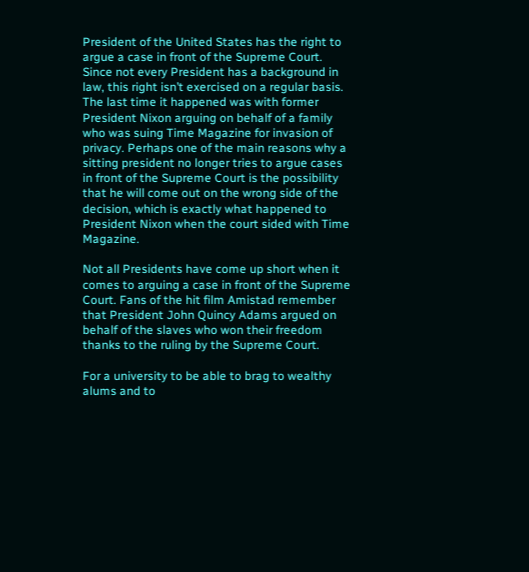President of the United States has the right to argue a case in front of the Supreme Court. Since not every President has a background in law, this right isn’t exercised on a regular basis. The last time it happened was with former President Nixon arguing on behalf of a family who was suing Time Magazine for invasion of privacy. Perhaps one of the main reasons why a sitting president no longer tries to argue cases in front of the Supreme Court is the possibility that he will come out on the wrong side of the decision, which is exactly what happened to President Nixon when the court sided with Time Magazine.

Not all Presidents have come up short when it comes to arguing a case in front of the Supreme Court. Fans of the hit film Amistad remember that President John Quincy Adams argued on behalf of the slaves who won their freedom thanks to the ruling by the Supreme Court.

For a university to be able to brag to wealthy alums and to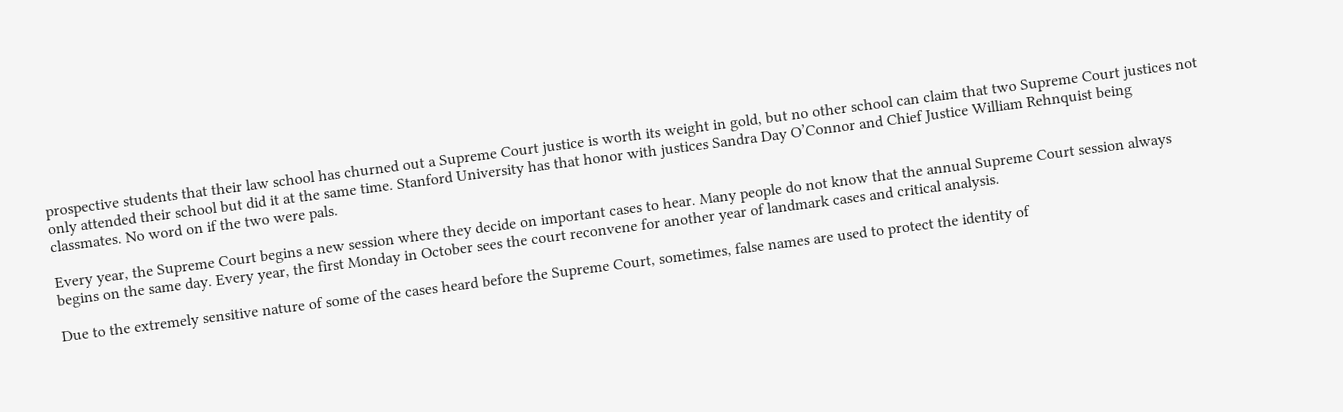prospective students that their law school has churned out a Supreme Court justice is worth its weight in gold, but no other school can claim that two Supreme Court justices not only attended their school but did it at the same time. Stanford University has that honor with justices Sandra Day O’Connor and Chief Justice William Rehnquist being classmates. No word on if the two were pals.

Every year, the Supreme Court begins a new session where they decide on important cases to hear. Many people do not know that the annual Supreme Court session always begins on the same day. Every year, the first Monday in October sees the court reconvene for another year of landmark cases and critical analysis.

Due to the extremely sensitive nature of some of the cases heard before the Supreme Court, sometimes, false names are used to protect the identity of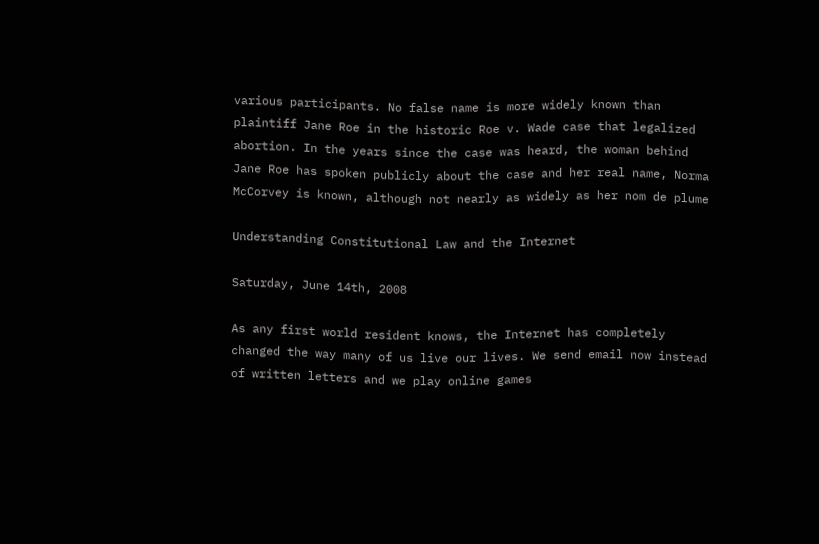various participants. No false name is more widely known than plaintiff Jane Roe in the historic Roe v. Wade case that legalized abortion. In the years since the case was heard, the woman behind Jane Roe has spoken publicly about the case and her real name, Norma McCorvey is known, although not nearly as widely as her nom de plume

Understanding Constitutional Law and the Internet

Saturday, June 14th, 2008

As any first world resident knows, the Internet has completely changed the way many of us live our lives. We send email now instead of written letters and we play online games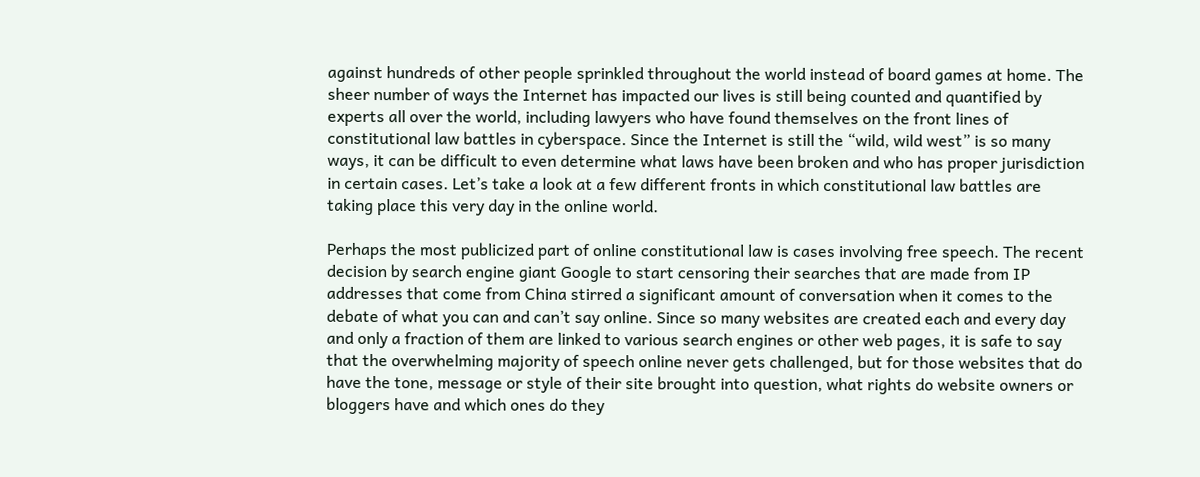against hundreds of other people sprinkled throughout the world instead of board games at home. The sheer number of ways the Internet has impacted our lives is still being counted and quantified by experts all over the world, including lawyers who have found themselves on the front lines of constitutional law battles in cyberspace. Since the Internet is still the “wild, wild west” is so many ways, it can be difficult to even determine what laws have been broken and who has proper jurisdiction in certain cases. Let’s take a look at a few different fronts in which constitutional law battles are taking place this very day in the online world.

Perhaps the most publicized part of online constitutional law is cases involving free speech. The recent decision by search engine giant Google to start censoring their searches that are made from IP addresses that come from China stirred a significant amount of conversation when it comes to the debate of what you can and can’t say online. Since so many websites are created each and every day and only a fraction of them are linked to various search engines or other web pages, it is safe to say that the overwhelming majority of speech online never gets challenged, but for those websites that do have the tone, message or style of their site brought into question, what rights do website owners or bloggers have and which ones do they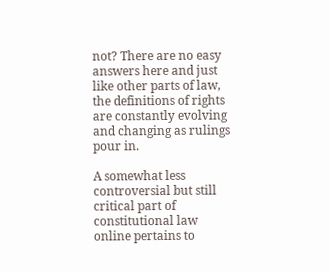not? There are no easy answers here and just like other parts of law, the definitions of rights are constantly evolving and changing as rulings pour in.

A somewhat less controversial but still critical part of constitutional law online pertains to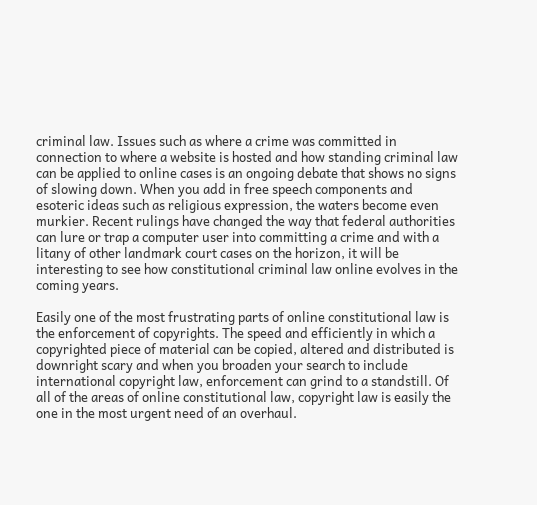criminal law. Issues such as where a crime was committed in connection to where a website is hosted and how standing criminal law can be applied to online cases is an ongoing debate that shows no signs of slowing down. When you add in free speech components and esoteric ideas such as religious expression, the waters become even murkier. Recent rulings have changed the way that federal authorities can lure or trap a computer user into committing a crime and with a litany of other landmark court cases on the horizon, it will be interesting to see how constitutional criminal law online evolves in the coming years.

Easily one of the most frustrating parts of online constitutional law is the enforcement of copyrights. The speed and efficiently in which a copyrighted piece of material can be copied, altered and distributed is downright scary and when you broaden your search to include international copyright law, enforcement can grind to a standstill. Of all of the areas of online constitutional law, copyright law is easily the one in the most urgent need of an overhaul.